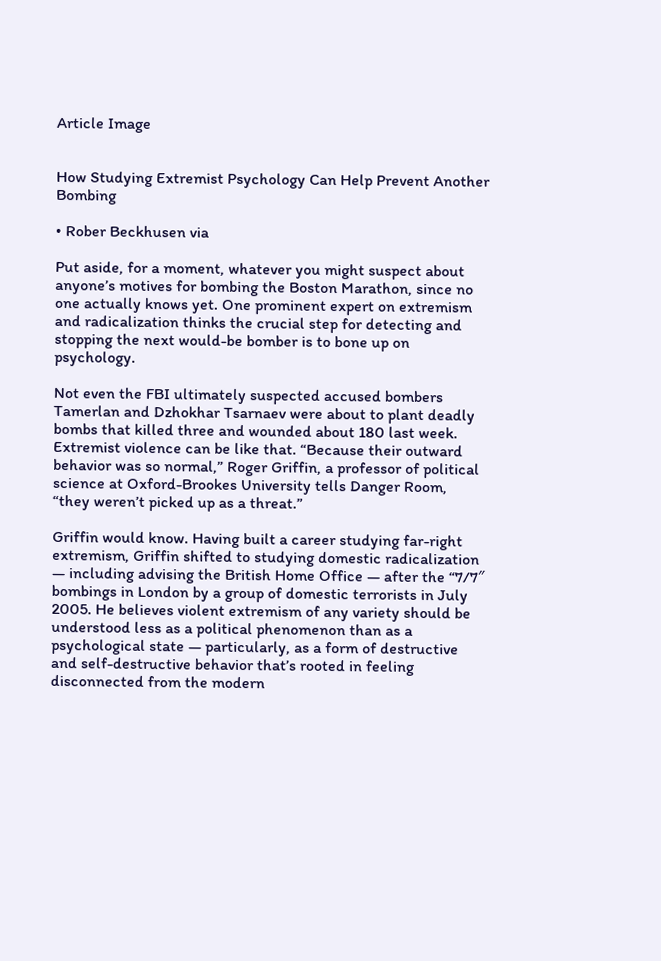Article Image


How Studying Extremist Psychology Can Help Prevent Another Bombing

• Rober Beckhusen via

Put aside, for a moment, whatever you might suspect about anyone’s motives for bombing the Boston Marathon, since no one actually knows yet. One prominent expert on extremism and radicalization thinks the crucial step for detecting and stopping the next would-be bomber is to bone up on psychology.

Not even the FBI ultimately suspected accused bombers Tamerlan and Dzhokhar Tsarnaev were about to plant deadly bombs that killed three and wounded about 180 last week. Extremist violence can be like that. “Because their outward behavior was so normal,” Roger Griffin, a professor of political science at Oxford-Brookes University tells Danger Room, “they weren’t picked up as a threat.”

Griffin would know. Having built a career studying far-right extremism, Griffin shifted to studying domestic radicalization — including advising the British Home Office — after the “7/7″ bombings in London by a group of domestic terrorists in July 2005. He believes violent extremism of any variety should be understood less as a political phenomenon than as a psychological state — particularly, as a form of destructive and self-destructive behavior that’s rooted in feeling disconnected from the modern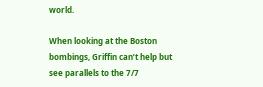world.

When looking at the Boston bombings, Griffin can’t help but see parallels to the 7/7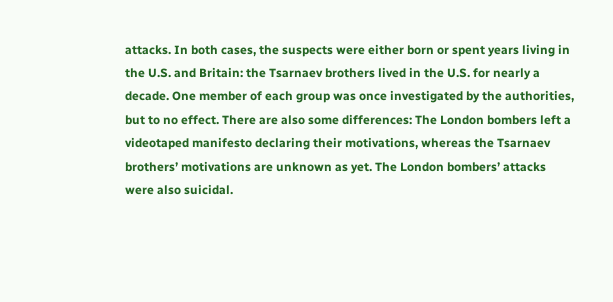attacks. In both cases, the suspects were either born or spent years living in the U.S. and Britain: the Tsarnaev brothers lived in the U.S. for nearly a decade. One member of each group was once investigated by the authorities, but to no effect. There are also some differences: The London bombers left a videotaped manifesto declaring their motivations, whereas the Tsarnaev brothers’ motivations are unknown as yet. The London bombers’ attacks were also suicidal.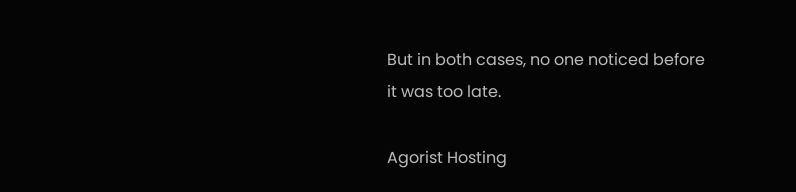But in both cases, no one noticed before it was too late.

Agorist Hosting